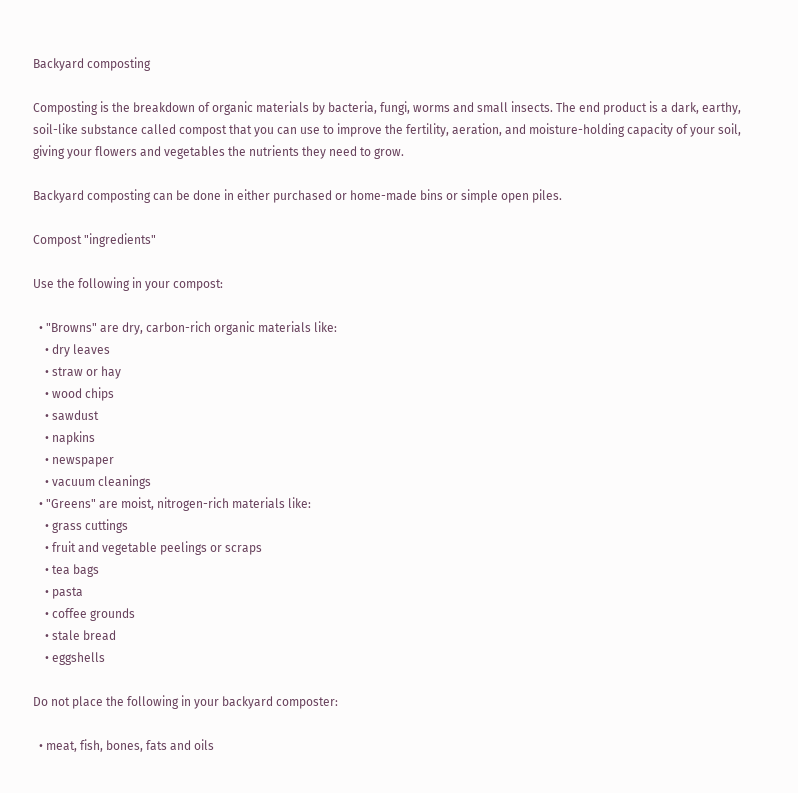Backyard composting

Composting is the breakdown of organic materials by bacteria, fungi, worms and small insects. The end product is a dark, earthy, soil-like substance called compost that you can use to improve the fertility, aeration, and moisture-holding capacity of your soil, giving your flowers and vegetables the nutrients they need to grow.

Backyard composting can be done in either purchased or home-made bins or simple open piles.

Compost "ingredients"

Use the following in your compost:

  • "Browns" are dry, carbon-rich organic materials like:
    • dry leaves
    • straw or hay
    • wood chips
    • sawdust
    • napkins
    • newspaper
    • vacuum cleanings
  • "Greens" are moist, nitrogen-rich materials like:
    • grass cuttings
    • fruit and vegetable peelings or scraps
    • tea bags
    • pasta
    • coffee grounds
    • stale bread
    • eggshells

Do not place the following in your backyard composter:

  • meat, fish, bones, fats and oils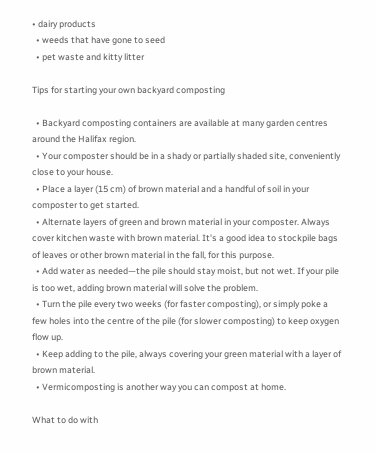• dairy products
  • weeds that have gone to seed
  • pet waste and kitty litter

Tips for starting your own backyard composting

  • Backyard composting containers are available at many garden centres around the Halifax region.
  • Your composter should be in a shady or partially shaded site, conveniently close to your house.
  • Place a layer (15 cm) of brown material and a handful of soil in your composter to get started.
  • Alternate layers of green and brown material in your composter. Always cover kitchen waste with brown material. It's a good idea to stockpile bags of leaves or other brown material in the fall, for this purpose.
  • Add water as needed—the pile should stay moist, but not wet. If your pile is too wet, adding brown material will solve the problem.
  • Turn the pile every two weeks (for faster composting), or simply poke a few holes into the centre of the pile (for slower composting) to keep oxygen flow up.
  • Keep adding to the pile, always covering your green material with a layer of brown material.
  • Vermicomposting is another way you can compost at home.

What to do with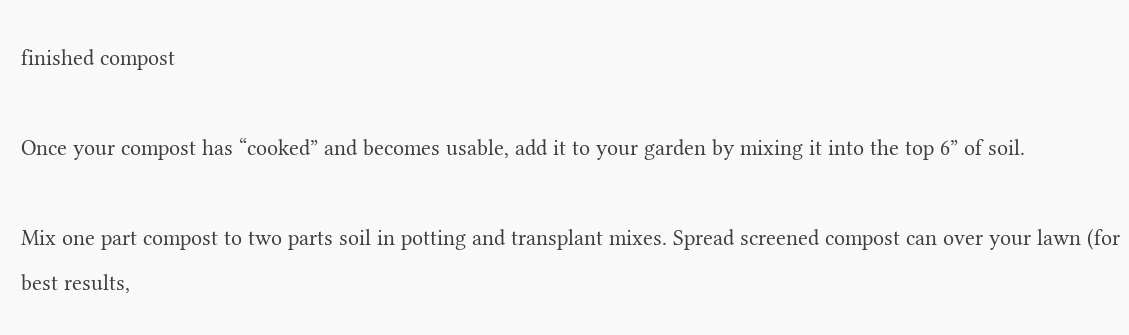finished compost

Once your compost has “cooked” and becomes usable, add it to your garden by mixing it into the top 6” of soil.

Mix one part compost to two parts soil in potting and transplant mixes. Spread screened compost can over your lawn (for best results,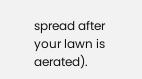spread after your lawn is aerated).